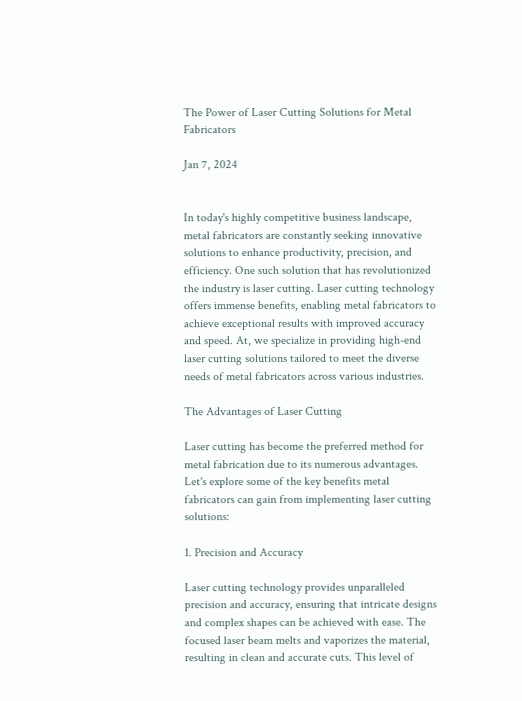The Power of Laser Cutting Solutions for Metal Fabricators

Jan 7, 2024


In today's highly competitive business landscape, metal fabricators are constantly seeking innovative solutions to enhance productivity, precision, and efficiency. One such solution that has revolutionized the industry is laser cutting. Laser cutting technology offers immense benefits, enabling metal fabricators to achieve exceptional results with improved accuracy and speed. At, we specialize in providing high-end laser cutting solutions tailored to meet the diverse needs of metal fabricators across various industries.

The Advantages of Laser Cutting

Laser cutting has become the preferred method for metal fabrication due to its numerous advantages. Let's explore some of the key benefits metal fabricators can gain from implementing laser cutting solutions:

1. Precision and Accuracy

Laser cutting technology provides unparalleled precision and accuracy, ensuring that intricate designs and complex shapes can be achieved with ease. The focused laser beam melts and vaporizes the material, resulting in clean and accurate cuts. This level of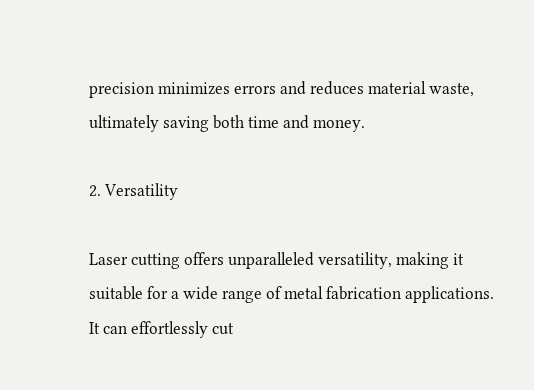precision minimizes errors and reduces material waste, ultimately saving both time and money.

2. Versatility

Laser cutting offers unparalleled versatility, making it suitable for a wide range of metal fabrication applications. It can effortlessly cut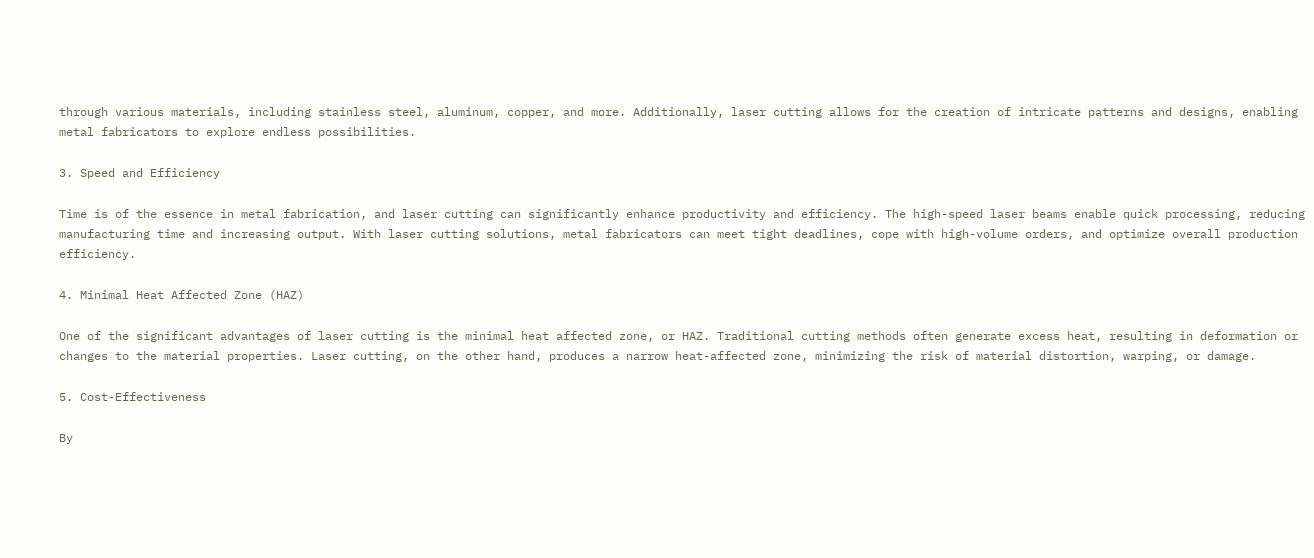through various materials, including stainless steel, aluminum, copper, and more. Additionally, laser cutting allows for the creation of intricate patterns and designs, enabling metal fabricators to explore endless possibilities.

3. Speed and Efficiency

Time is of the essence in metal fabrication, and laser cutting can significantly enhance productivity and efficiency. The high-speed laser beams enable quick processing, reducing manufacturing time and increasing output. With laser cutting solutions, metal fabricators can meet tight deadlines, cope with high-volume orders, and optimize overall production efficiency.

4. Minimal Heat Affected Zone (HAZ)

One of the significant advantages of laser cutting is the minimal heat affected zone, or HAZ. Traditional cutting methods often generate excess heat, resulting in deformation or changes to the material properties. Laser cutting, on the other hand, produces a narrow heat-affected zone, minimizing the risk of material distortion, warping, or damage.

5. Cost-Effectiveness

By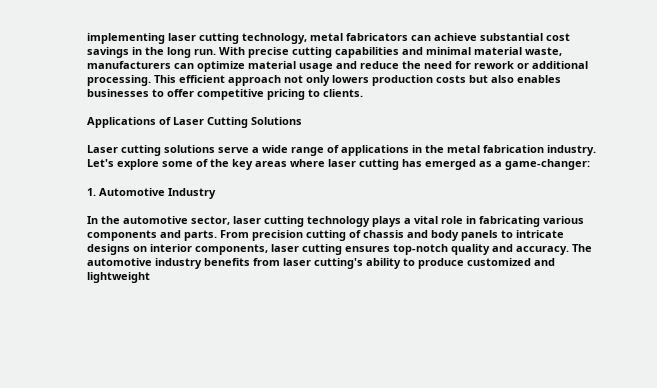implementing laser cutting technology, metal fabricators can achieve substantial cost savings in the long run. With precise cutting capabilities and minimal material waste, manufacturers can optimize material usage and reduce the need for rework or additional processing. This efficient approach not only lowers production costs but also enables businesses to offer competitive pricing to clients.

Applications of Laser Cutting Solutions

Laser cutting solutions serve a wide range of applications in the metal fabrication industry. Let's explore some of the key areas where laser cutting has emerged as a game-changer:

1. Automotive Industry

In the automotive sector, laser cutting technology plays a vital role in fabricating various components and parts. From precision cutting of chassis and body panels to intricate designs on interior components, laser cutting ensures top-notch quality and accuracy. The automotive industry benefits from laser cutting's ability to produce customized and lightweight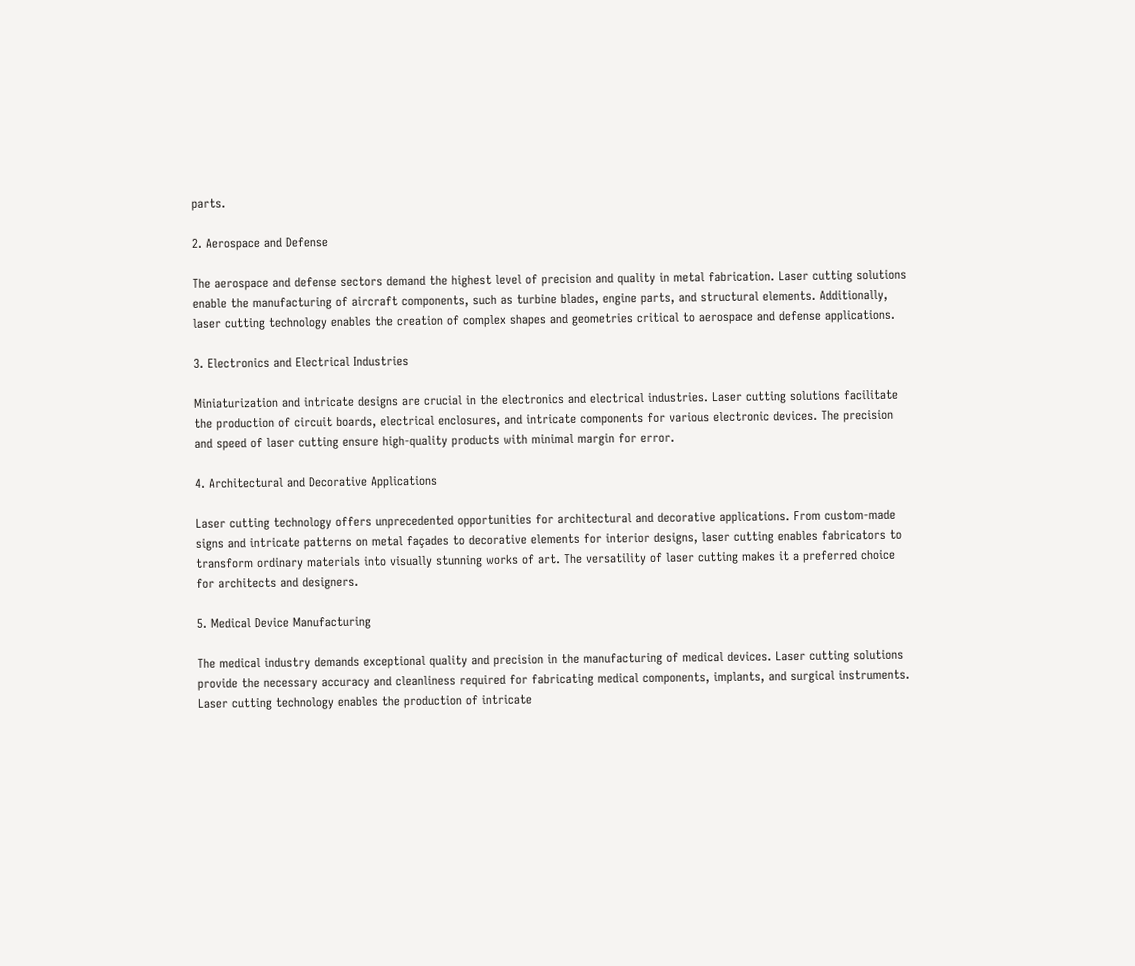parts.

2. Aerospace and Defense

The aerospace and defense sectors demand the highest level of precision and quality in metal fabrication. Laser cutting solutions enable the manufacturing of aircraft components, such as turbine blades, engine parts, and structural elements. Additionally, laser cutting technology enables the creation of complex shapes and geometries critical to aerospace and defense applications.

3. Electronics and Electrical Industries

Miniaturization and intricate designs are crucial in the electronics and electrical industries. Laser cutting solutions facilitate the production of circuit boards, electrical enclosures, and intricate components for various electronic devices. The precision and speed of laser cutting ensure high-quality products with minimal margin for error.

4. Architectural and Decorative Applications

Laser cutting technology offers unprecedented opportunities for architectural and decorative applications. From custom-made signs and intricate patterns on metal façades to decorative elements for interior designs, laser cutting enables fabricators to transform ordinary materials into visually stunning works of art. The versatility of laser cutting makes it a preferred choice for architects and designers.

5. Medical Device Manufacturing

The medical industry demands exceptional quality and precision in the manufacturing of medical devices. Laser cutting solutions provide the necessary accuracy and cleanliness required for fabricating medical components, implants, and surgical instruments. Laser cutting technology enables the production of intricate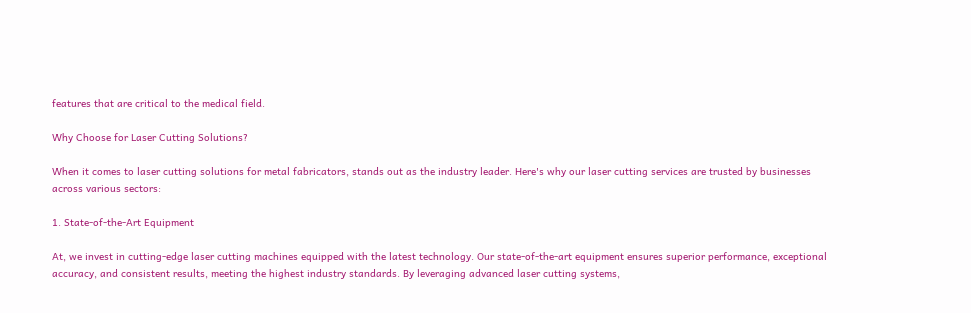features that are critical to the medical field.

Why Choose for Laser Cutting Solutions?

When it comes to laser cutting solutions for metal fabricators, stands out as the industry leader. Here's why our laser cutting services are trusted by businesses across various sectors:

1. State-of-the-Art Equipment

At, we invest in cutting-edge laser cutting machines equipped with the latest technology. Our state-of-the-art equipment ensures superior performance, exceptional accuracy, and consistent results, meeting the highest industry standards. By leveraging advanced laser cutting systems,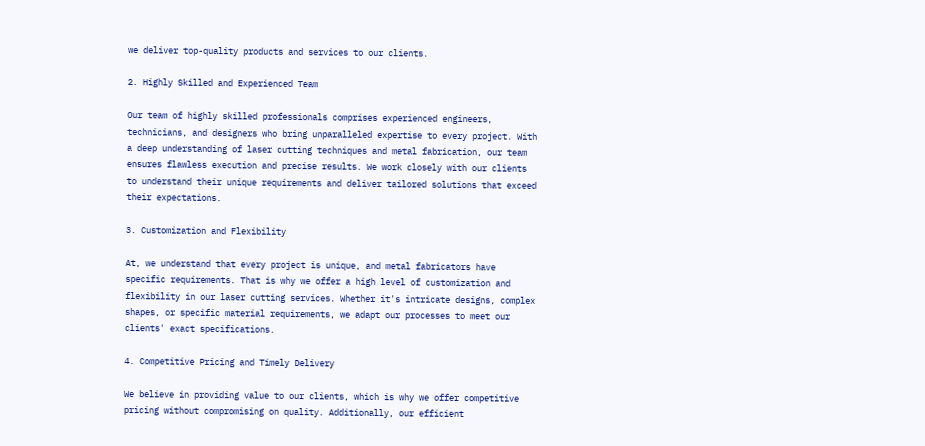we deliver top-quality products and services to our clients.

2. Highly Skilled and Experienced Team

Our team of highly skilled professionals comprises experienced engineers, technicians, and designers who bring unparalleled expertise to every project. With a deep understanding of laser cutting techniques and metal fabrication, our team ensures flawless execution and precise results. We work closely with our clients to understand their unique requirements and deliver tailored solutions that exceed their expectations.

3. Customization and Flexibility

At, we understand that every project is unique, and metal fabricators have specific requirements. That is why we offer a high level of customization and flexibility in our laser cutting services. Whether it's intricate designs, complex shapes, or specific material requirements, we adapt our processes to meet our clients' exact specifications.

4. Competitive Pricing and Timely Delivery

We believe in providing value to our clients, which is why we offer competitive pricing without compromising on quality. Additionally, our efficient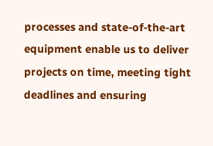processes and state-of-the-art equipment enable us to deliver projects on time, meeting tight deadlines and ensuring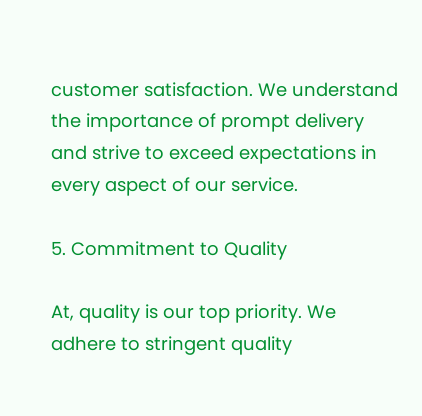customer satisfaction. We understand the importance of prompt delivery and strive to exceed expectations in every aspect of our service.

5. Commitment to Quality

At, quality is our top priority. We adhere to stringent quality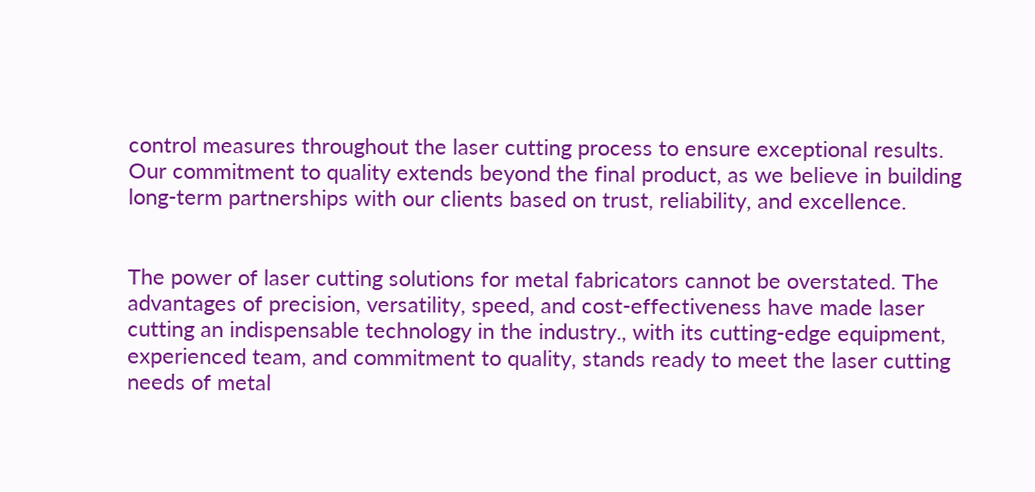control measures throughout the laser cutting process to ensure exceptional results. Our commitment to quality extends beyond the final product, as we believe in building long-term partnerships with our clients based on trust, reliability, and excellence.


The power of laser cutting solutions for metal fabricators cannot be overstated. The advantages of precision, versatility, speed, and cost-effectiveness have made laser cutting an indispensable technology in the industry., with its cutting-edge equipment, experienced team, and commitment to quality, stands ready to meet the laser cutting needs of metal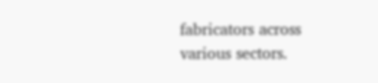fabricators across various sectors.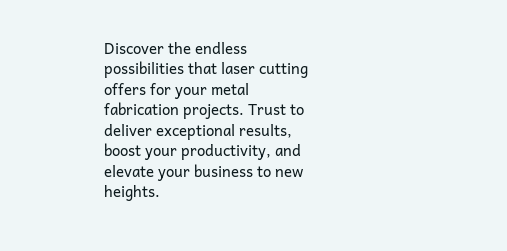Discover the endless possibilities that laser cutting offers for your metal fabrication projects. Trust to deliver exceptional results, boost your productivity, and elevate your business to new heights.